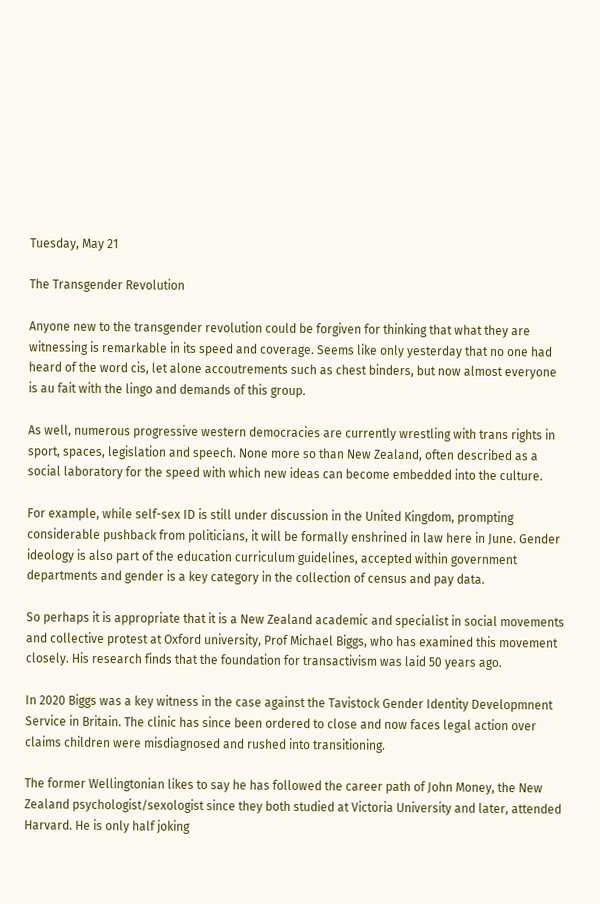Tuesday, May 21

The Transgender Revolution

Anyone new to the transgender revolution could be forgiven for thinking that what they are witnessing is remarkable in its speed and coverage. Seems like only yesterday that no one had heard of the word cis, let alone accoutrements such as chest binders, but now almost everyone is au fait with the lingo and demands of this group.

As well, numerous progressive western democracies are currently wrestling with trans rights in sport, spaces, legislation and speech. None more so than New Zealand, often described as a social laboratory for the speed with which new ideas can become embedded into the culture.

For example, while self-sex ID is still under discussion in the United Kingdom, prompting considerable pushback from politicians, it will be formally enshrined in law here in June. Gender ideology is also part of the education curriculum guidelines, accepted within government departments and gender is a key category in the collection of census and pay data.

So perhaps it is appropriate that it is a New Zealand academic and specialist in social movements and collective protest at Oxford university, Prof Michael Biggs, who has examined this movement closely. His research finds that the foundation for transactivism was laid 50 years ago.

In 2020 Biggs was a key witness in the case against the Tavistock Gender Identity Developmnent Service in Britain. The clinic has since been ordered to close and now faces legal action over claims children were misdiagnosed and rushed into transitioning.

The former Wellingtonian likes to say he has followed the career path of John Money, the New Zealand psychologist/sexologist since they both studied at Victoria University and later, attended Harvard. He is only half joking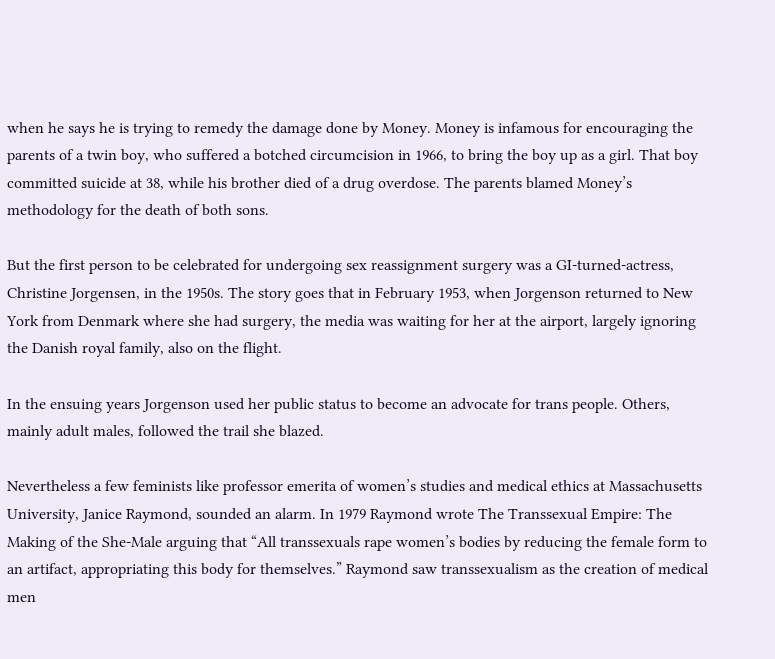when he says he is trying to remedy the damage done by Money. Money is infamous for encouraging the parents of a twin boy, who suffered a botched circumcision in 1966, to bring the boy up as a girl. That boy committed suicide at 38, while his brother died of a drug overdose. The parents blamed Money’s methodology for the death of both sons.

But the first person to be celebrated for undergoing sex reassignment surgery was a GI-turned-actress, Christine Jorgensen, in the 1950s. The story goes that in February 1953, when Jorgenson returned to New York from Denmark where she had surgery, the media was waiting for her at the airport, largely ignoring the Danish royal family, also on the flight.

In the ensuing years Jorgenson used her public status to become an advocate for trans people. Others, mainly adult males, followed the trail she blazed.

Nevertheless a few feminists like professor emerita of women’s studies and medical ethics at Massachusetts University, Janice Raymond, sounded an alarm. In 1979 Raymond wrote The Transsexual Empire: The Making of the She-Male arguing that “All transsexuals rape women’s bodies by reducing the female form to an artifact, appropriating this body for themselves.” Raymond saw transsexualism as the creation of medical men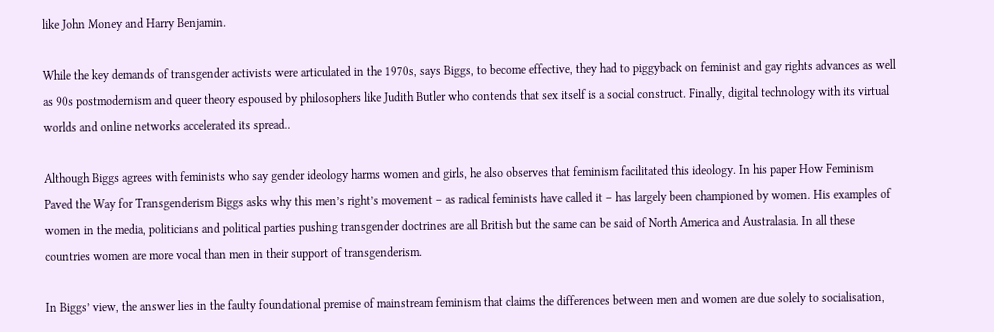like John Money and Harry Benjamin.

While the key demands of transgender activists were articulated in the 1970s, says Biggs, to become effective, they had to piggyback on feminist and gay rights advances as well as 90s postmodernism and queer theory espoused by philosophers like Judith Butler who contends that sex itself is a social construct. Finally, digital technology with its virtual worlds and online networks accelerated its spread..

Although Biggs agrees with feminists who say gender ideology harms women and girls, he also observes that feminism facilitated this ideology. In his paper How Feminism Paved the Way for Transgenderism Biggs asks why this men’s right’s movement – as radical feminists have called it – has largely been championed by women. His examples of women in the media, politicians and political parties pushing transgender doctrines are all British but the same can be said of North America and Australasia. In all these countries women are more vocal than men in their support of transgenderism.

In Biggs’ view, the answer lies in the faulty foundational premise of mainstream feminism that claims the differences between men and women are due solely to socialisation,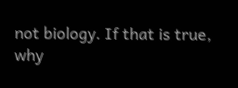not biology. If that is true, why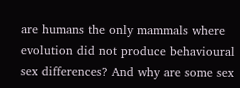are humans the only mammals where evolution did not produce behavioural sex differences? And why are some sex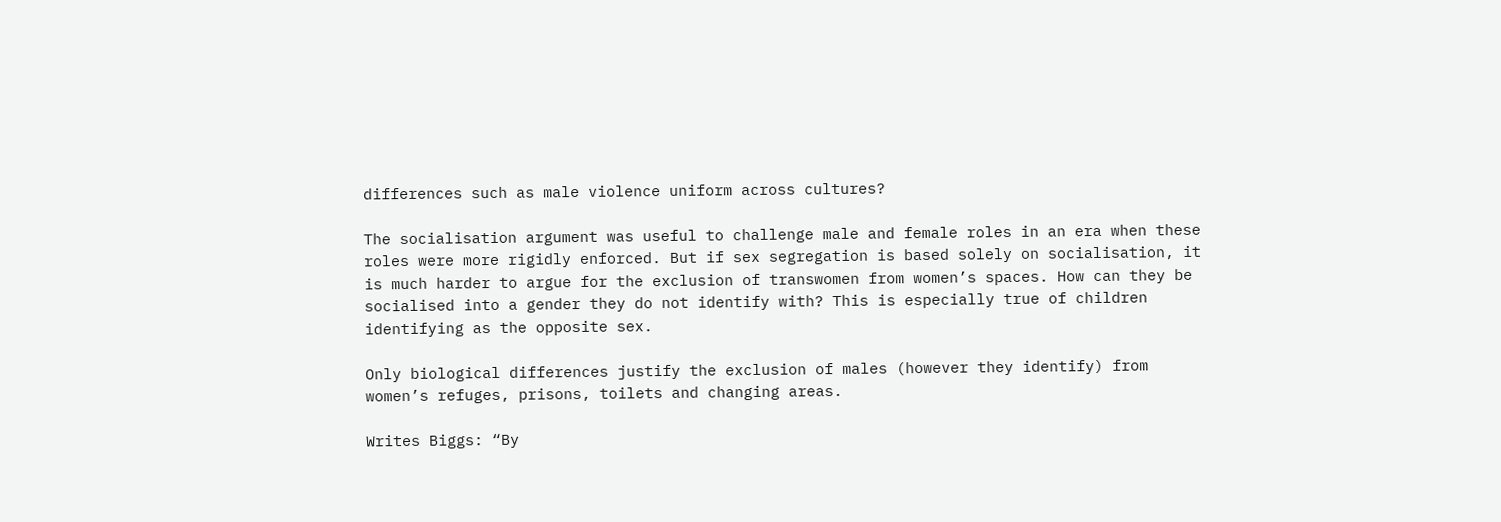differences such as male violence uniform across cultures?

The socialisation argument was useful to challenge male and female roles in an era when these roles were more rigidly enforced. But if sex segregation is based solely on socialisation, it is much harder to argue for the exclusion of transwomen from women’s spaces. How can they be socialised into a gender they do not identify with? This is especially true of children identifying as the opposite sex.

Only biological differences justify the exclusion of males (however they identify) from women’s refuges, prisons, toilets and changing areas.

Writes Biggs: “By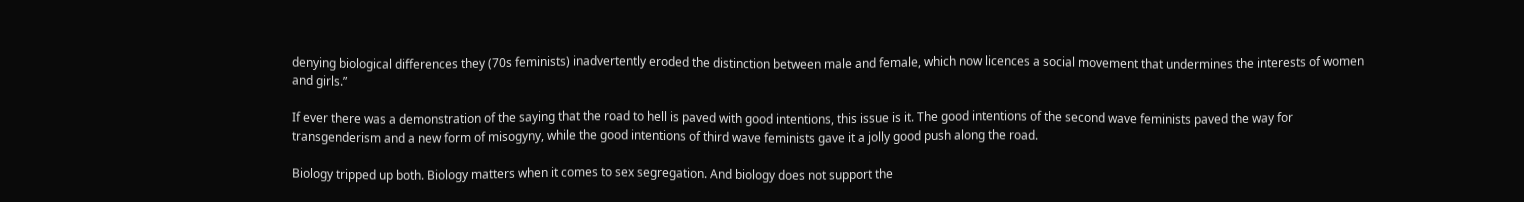denying biological differences they (70s feminists) inadvertently eroded the distinction between male and female, which now licences a social movement that undermines the interests of women and girls.”

If ever there was a demonstration of the saying that the road to hell is paved with good intentions, this issue is it. The good intentions of the second wave feminists paved the way for transgenderism and a new form of misogyny, while the good intentions of third wave feminists gave it a jolly good push along the road.

Biology tripped up both. Biology matters when it comes to sex segregation. And biology does not support the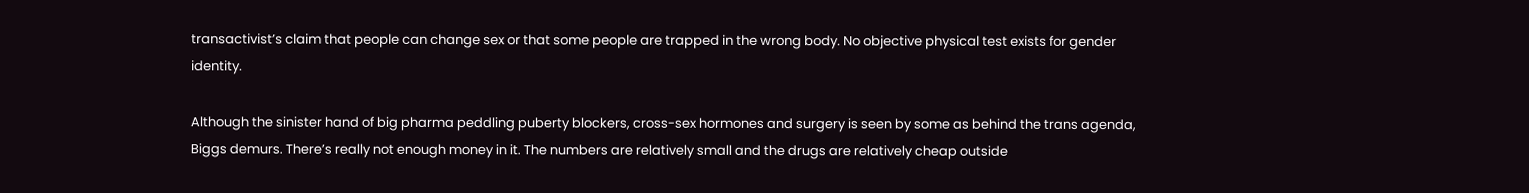transactivist’s claim that people can change sex or that some people are trapped in the wrong body. No objective physical test exists for gender identity.

Although the sinister hand of big pharma peddling puberty blockers, cross-sex hormones and surgery is seen by some as behind the trans agenda, Biggs demurs. There’s really not enough money in it. The numbers are relatively small and the drugs are relatively cheap outside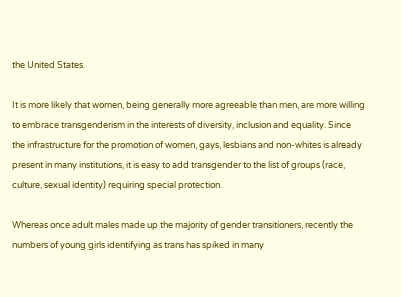the United States.

It is more likely that women, being generally more agreeable than men, are more willing to embrace transgenderism in the interests of diversity, inclusion and equality. Since the infrastructure for the promotion of women, gays, lesbians and non-whites is already present in many institutions, it is easy to add transgender to the list of groups (race, culture, sexual identity) requiring special protection.

Whereas once adult males made up the majority of gender transitioners, recently the numbers of young girls identifying as trans has spiked in many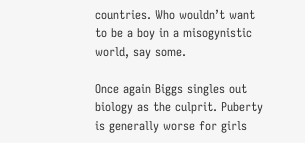countries. Who wouldn’t want to be a boy in a misogynistic world, say some.

Once again Biggs singles out biology as the culprit. Puberty is generally worse for girls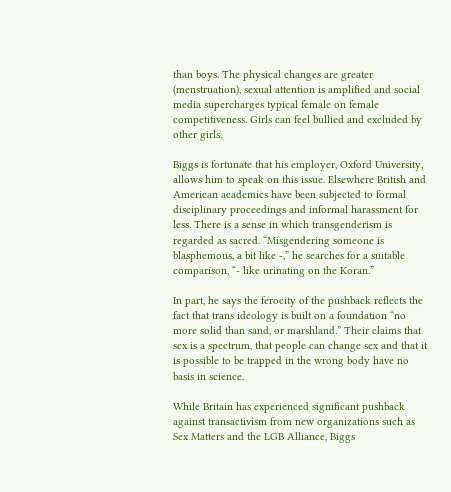than boys. The physical changes are greater (menstruation), sexual attention is amplified and social media supercharges typical female on female competitiveness. Girls can feel bullied and excluded by other girls.

Biggs is fortunate that his employer, Oxford University, allows him to speak on this issue. Elsewhere British and American academics have been subjected to formal disciplinary proceedings and informal harassment for less. There is a sense in which transgenderism is regarded as sacred. “Misgendering someone is blasphemous, a bit like -,” he searches for a suitable comparison, “- like urinating on the Koran.”

In part, he says the ferocity of the pushback reflects the fact that trans ideology is built on a foundation “no more solid than sand, or marshland.” Their claims that sex is a spectrum, that people can change sex and that it is possible to be trapped in the wrong body have no basis in science.

While Britain has experienced significant pushback against transactivism from new organizations such as Sex Matters and the LGB Alliance, Biggs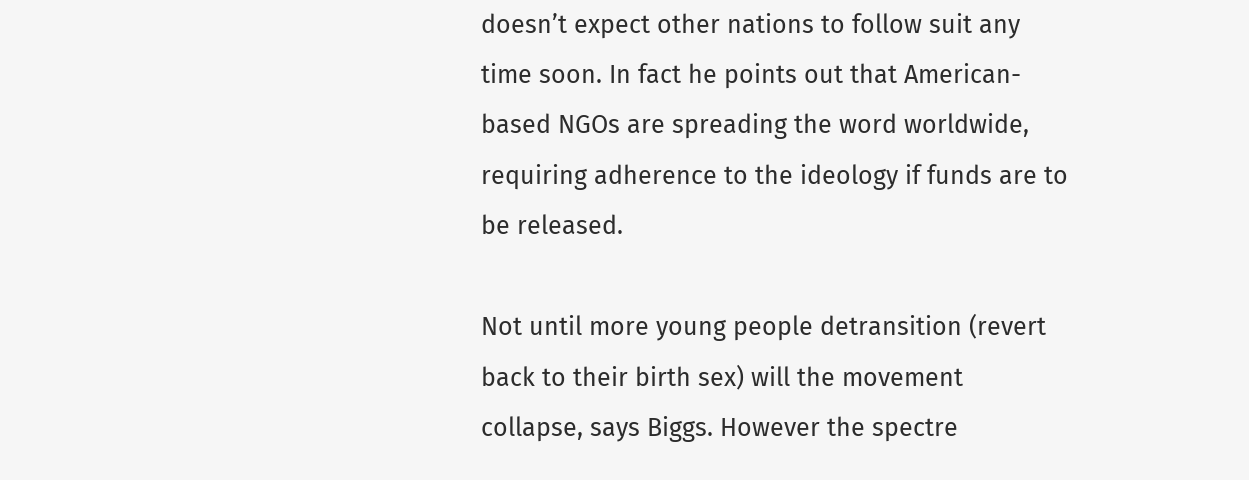doesn’t expect other nations to follow suit any time soon. In fact he points out that American-based NGOs are spreading the word worldwide, requiring adherence to the ideology if funds are to be released.

Not until more young people detransition (revert back to their birth sex) will the movement collapse, says Biggs. However the spectre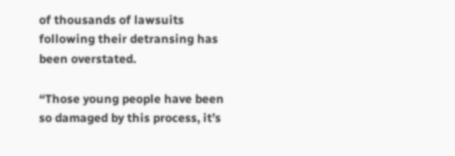of thousands of lawsuits following their detransing has been overstated.

“Those young people have been so damaged by this process, it’s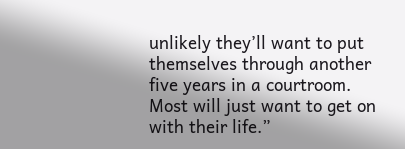unlikely they’ll want to put themselves through another five years in a courtroom. Most will just want to get on with their life.”